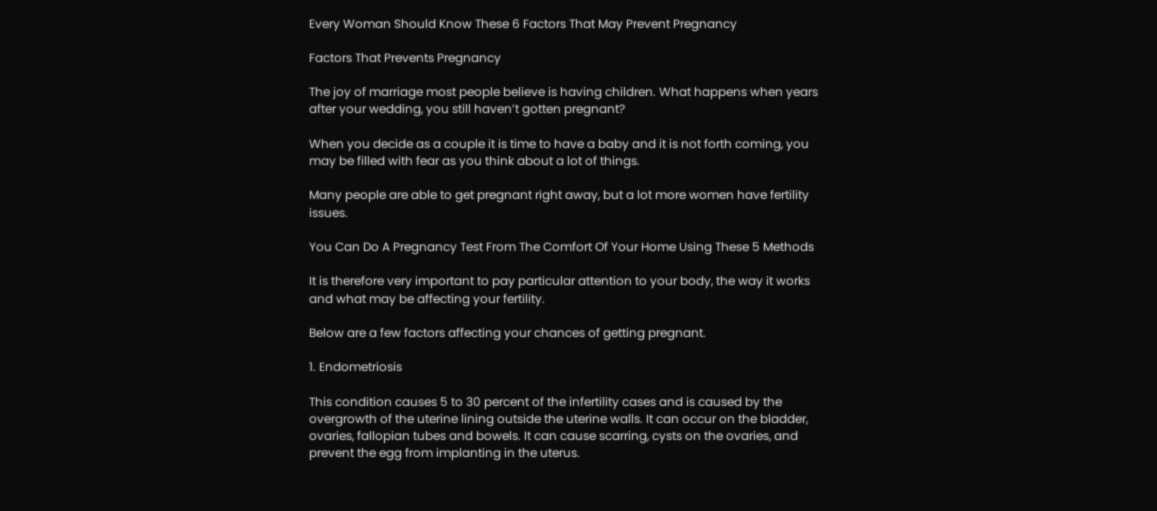Every Woman Should Know These 6 Factors That May Prevent Pregnancy

Factors That Prevents Pregnancy

The joy of marriage most people believe is having children. What happens when years after your wedding, you still haven’t gotten pregnant?

When you decide as a couple it is time to have a baby and it is not forth coming, you may be filled with fear as you think about a lot of things.

Many people are able to get pregnant right away, but a lot more women have fertility issues.

You Can Do A Pregnancy Test From The Comfort Of Your Home Using These 5 Methods

It is therefore very important to pay particular attention to your body, the way it works and what may be affecting your fertility.

Below are a few factors affecting your chances of getting pregnant.

1. Endometriosis

This condition causes 5 to 30 percent of the infertility cases and is caused by the overgrowth of the uterine lining outside the uterine walls. It can occur on the bladder, ovaries, fallopian tubes and bowels. It can cause scarring, cysts on the ovaries, and prevent the egg from implanting in the uterus.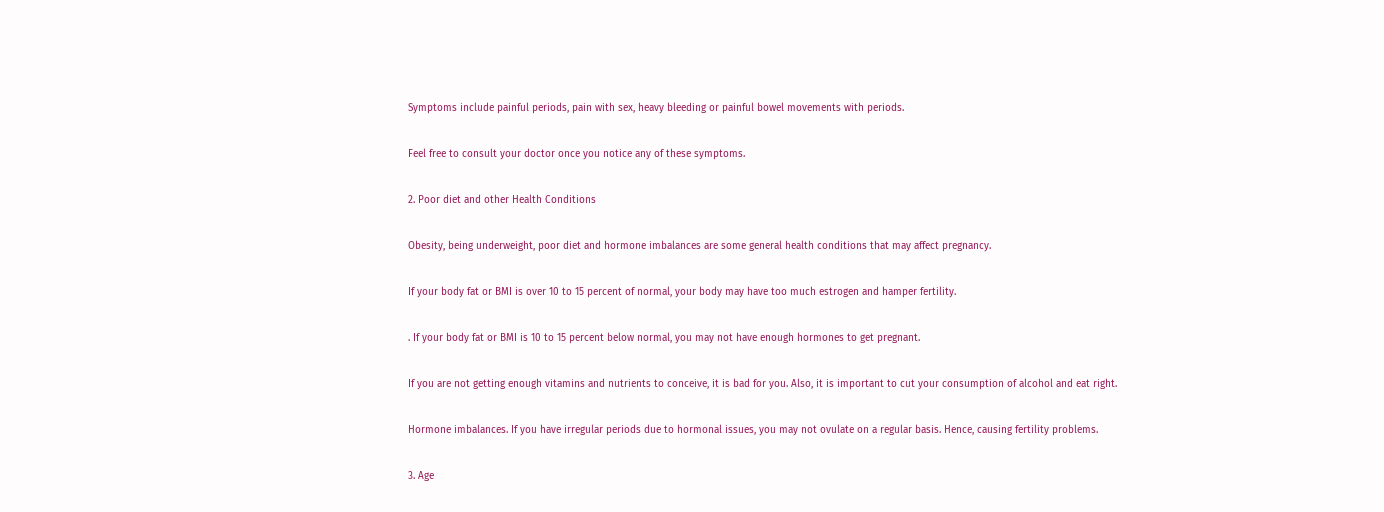Symptoms include painful periods, pain with sex, heavy bleeding or painful bowel movements with periods.

Feel free to consult your doctor once you notice any of these symptoms.

2. Poor diet and other Health Conditions

Obesity, being underweight, poor diet and hormone imbalances are some general health conditions that may affect pregnancy.

If your body fat or BMI is over 10 to 15 percent of normal, your body may have too much estrogen and hamper fertility.

. If your body fat or BMI is 10 to 15 percent below normal, you may not have enough hormones to get pregnant.

If you are not getting enough vitamins and nutrients to conceive, it is bad for you. Also, it is important to cut your consumption of alcohol and eat right.

Hormone imbalances. If you have irregular periods due to hormonal issues, you may not ovulate on a regular basis. Hence, causing fertility problems.

3. Age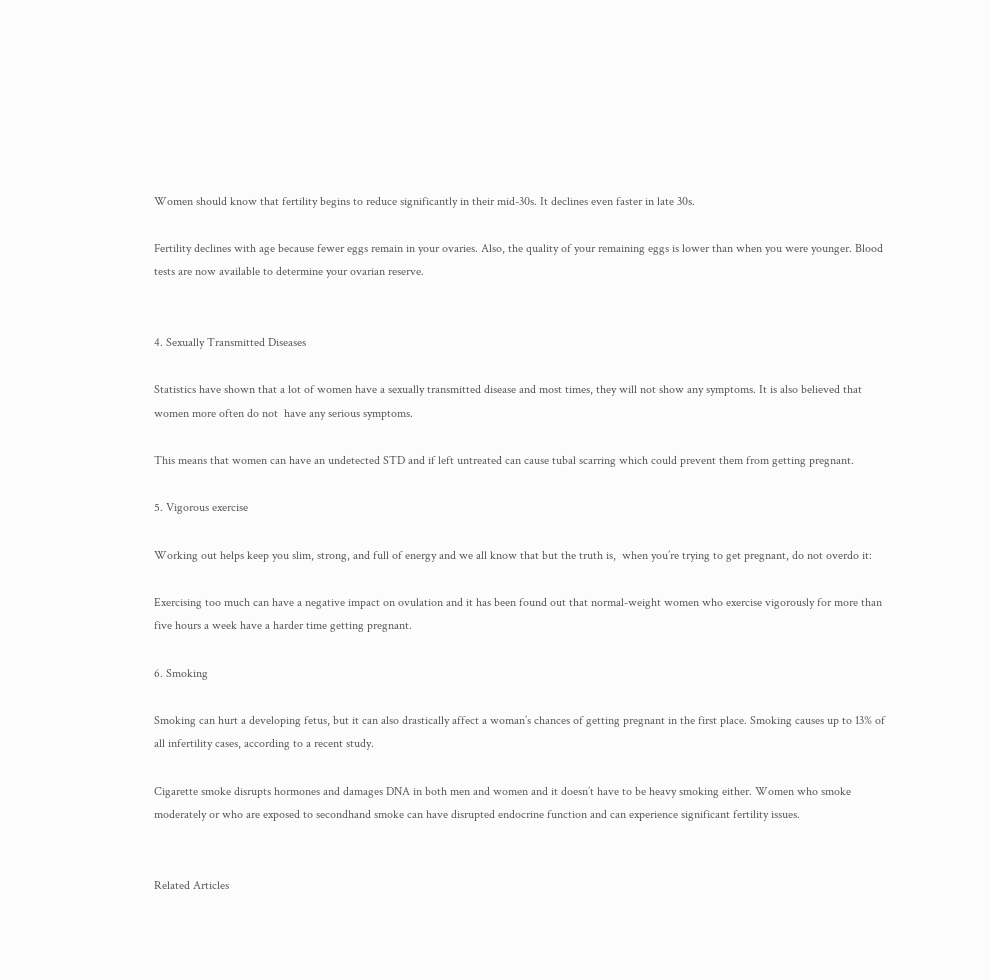Women should know that fertility begins to reduce significantly in their mid-30s. It declines even faster in late 30s.

Fertility declines with age because fewer eggs remain in your ovaries. Also, the quality of your remaining eggs is lower than when you were younger. Blood tests are now available to determine your ovarian reserve.


4. Sexually Transmitted Diseases

Statistics have shown that a lot of women have a sexually transmitted disease and most times, they will not show any symptoms. It is also believed that women more often do not  have any serious symptoms.

This means that women can have an undetected STD and if left untreated can cause tubal scarring which could prevent them from getting pregnant.

5. Vigorous exercise

Working out helps keep you slim, strong, and full of energy and we all know that but the truth is,  when you’re trying to get pregnant, do not overdo it:

Exercising too much can have a negative impact on ovulation and it has been found out that normal-weight women who exercise vigorously for more than five hours a week have a harder time getting pregnant.

6. Smoking

Smoking can hurt a developing fetus, but it can also drastically affect a woman’s chances of getting pregnant in the first place. Smoking causes up to 13% of all infertility cases, according to a recent study.

Cigarette smoke disrupts hormones and damages DNA in both men and women and it doesn’t have to be heavy smoking either. Women who smoke moderately or who are exposed to secondhand smoke can have disrupted endocrine function and can experience significant fertility issues.


Related Articles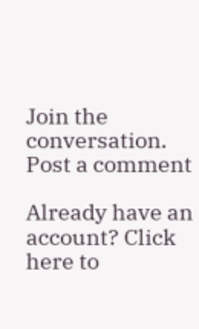Join the conversation. Post a comment

Already have an account? Click here to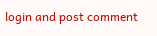login and post comment